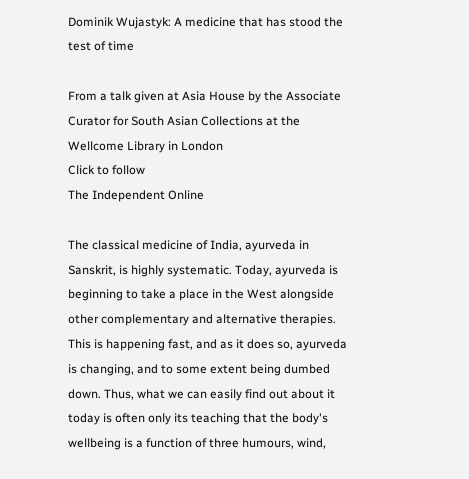Dominik Wujastyk: A medicine that has stood the test of time

From a talk given at Asia House by the Associate Curator for South Asian Collections at the Wellcome Library in London
Click to follow
The Independent Online

The classical medicine of India, ayurveda in Sanskrit, is highly systematic. Today, ayurveda is beginning to take a place in the West alongside other complementary and alternative therapies. This is happening fast, and as it does so, ayurveda is changing, and to some extent being dumbed down. Thus, what we can easily find out about it today is often only its teaching that the body's wellbeing is a function of three humours, wind,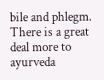bile and phlegm. There is a great deal more to ayurveda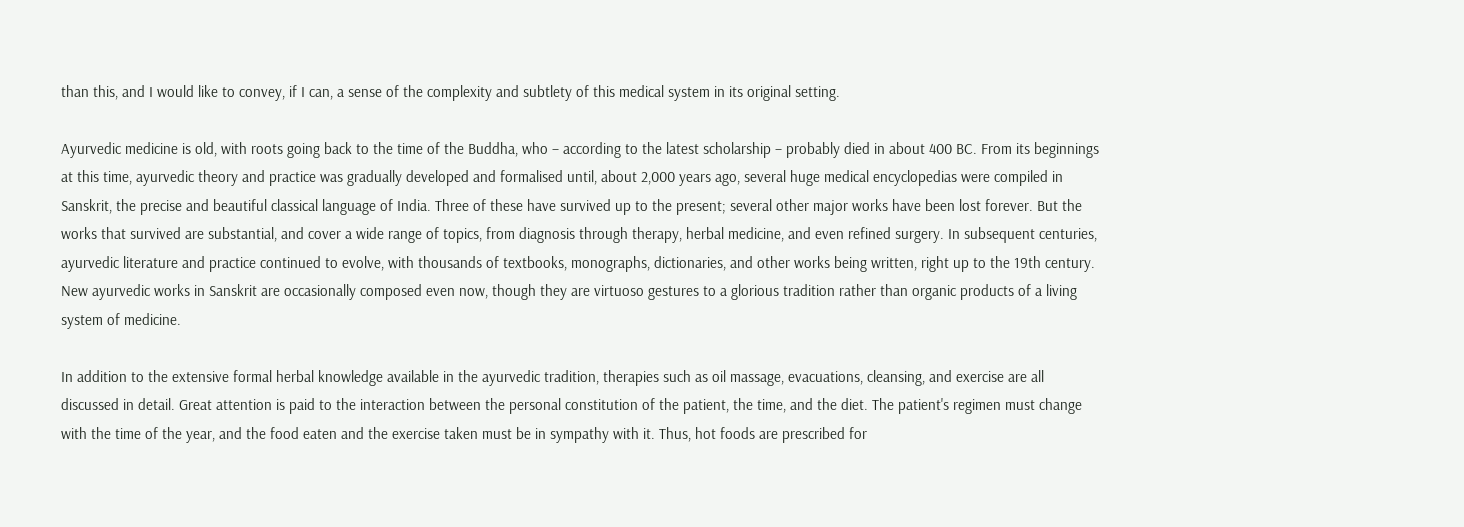than this, and I would like to convey, if I can, a sense of the complexity and subtlety of this medical system in its original setting.

Ayurvedic medicine is old, with roots going back to the time of the Buddha, who – according to the latest scholarship – probably died in about 400 BC. From its beginnings at this time, ayurvedic theory and practice was gradually developed and formalised until, about 2,000 years ago, several huge medical encyclopedias were compiled in Sanskrit, the precise and beautiful classical language of India. Three of these have survived up to the present; several other major works have been lost forever. But the works that survived are substantial, and cover a wide range of topics, from diagnosis through therapy, herbal medicine, and even refined surgery. In subsequent centuries, ayurvedic literature and practice continued to evolve, with thousands of textbooks, monographs, dictionaries, and other works being written, right up to the 19th century. New ayurvedic works in Sanskrit are occasionally composed even now, though they are virtuoso gestures to a glorious tradition rather than organic products of a living system of medicine.

In addition to the extensive formal herbal knowledge available in the ayurvedic tradition, therapies such as oil massage, evacuations, cleansing, and exercise are all discussed in detail. Great attention is paid to the interaction between the personal constitution of the patient, the time, and the diet. The patient's regimen must change with the time of the year, and the food eaten and the exercise taken must be in sympathy with it. Thus, hot foods are prescribed for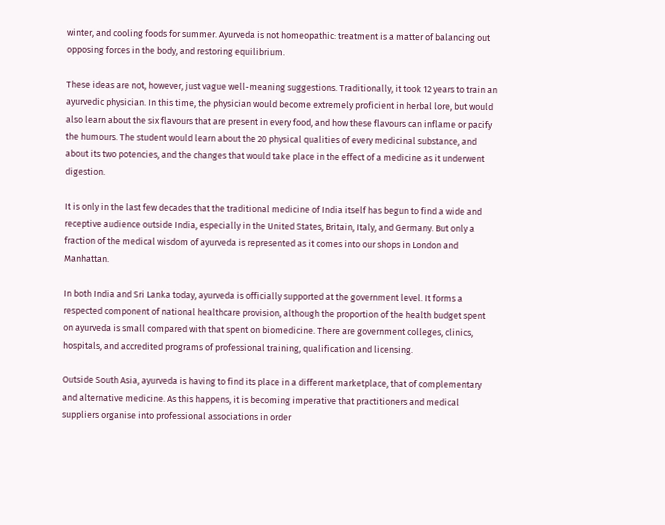winter, and cooling foods for summer. Ayurveda is not homeopathic: treatment is a matter of balancing out opposing forces in the body, and restoring equilibrium.

These ideas are not, however, just vague well-meaning suggestions. Traditionally, it took 12 years to train an ayurvedic physician. In this time, the physician would become extremely proficient in herbal lore, but would also learn about the six flavours that are present in every food, and how these flavours can inflame or pacify the humours. The student would learn about the 20 physical qualities of every medicinal substance, and about its two potencies, and the changes that would take place in the effect of a medicine as it underwent digestion.

It is only in the last few decades that the traditional medicine of India itself has begun to find a wide and receptive audience outside India, especially in the United States, Britain, Italy, and Germany. But only a fraction of the medical wisdom of ayurveda is represented as it comes into our shops in London and Manhattan.

In both India and Sri Lanka today, ayurveda is officially supported at the government level. It forms a respected component of national healthcare provision, although the proportion of the health budget spent on ayurveda is small compared with that spent on biomedicine. There are government colleges, clinics, hospitals, and accredited programs of professional training, qualification and licensing.

Outside South Asia, ayurveda is having to find its place in a different marketplace, that of complementary and alternative medicine. As this happens, it is becoming imperative that practitioners and medical suppliers organise into professional associations in order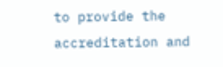to provide the accreditation and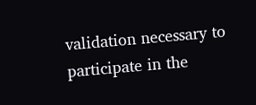validation necessary to participate in the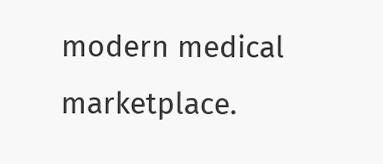modern medical marketplace.